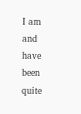I am and have been quite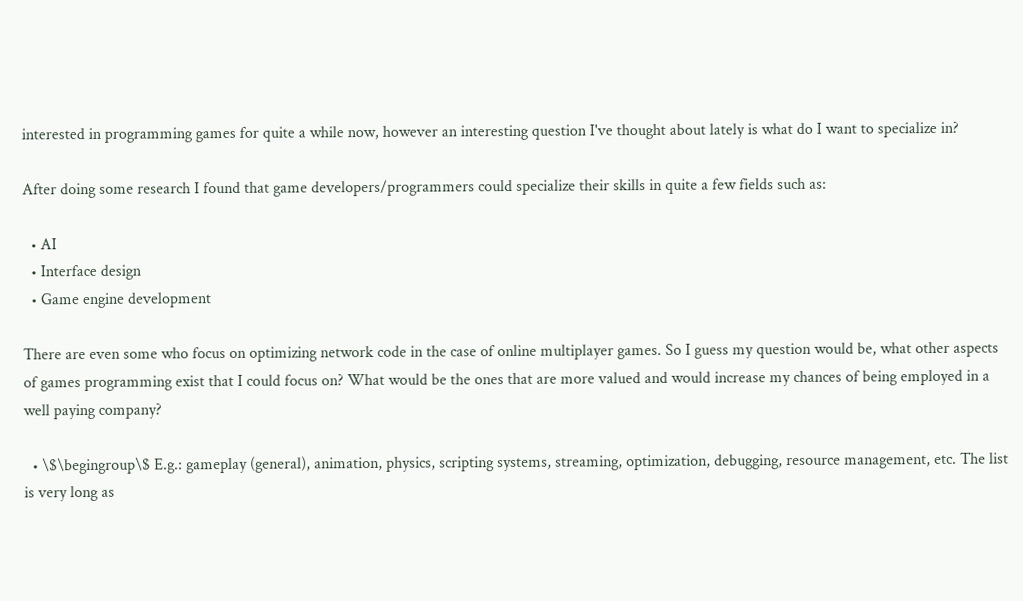interested in programming games for quite a while now, however an interesting question I've thought about lately is what do I want to specialize in?

After doing some research I found that game developers/programmers could specialize their skills in quite a few fields such as:

  • AI
  • Interface design
  • Game engine development

There are even some who focus on optimizing network code in the case of online multiplayer games. So I guess my question would be, what other aspects of games programming exist that I could focus on? What would be the ones that are more valued and would increase my chances of being employed in a well paying company?

  • \$\begingroup\$ E.g.: gameplay (general), animation, physics, scripting systems, streaming, optimization, debugging, resource management, etc. The list is very long as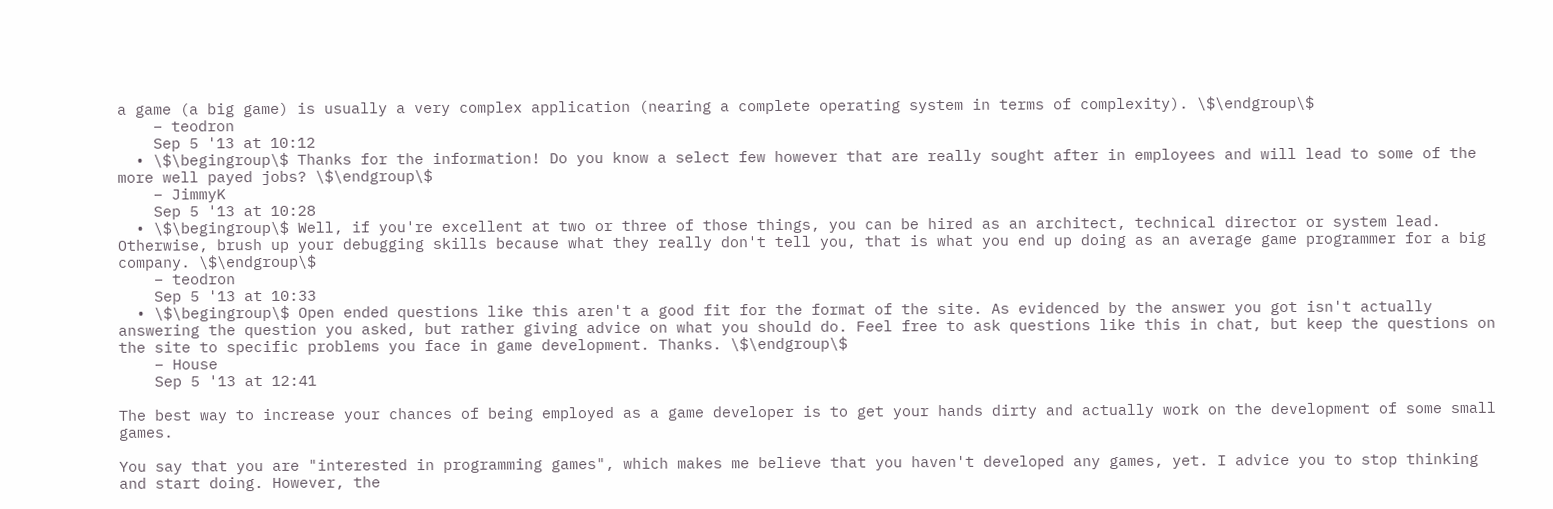a game (a big game) is usually a very complex application (nearing a complete operating system in terms of complexity). \$\endgroup\$
    – teodron
    Sep 5 '13 at 10:12
  • \$\begingroup\$ Thanks for the information! Do you know a select few however that are really sought after in employees and will lead to some of the more well payed jobs? \$\endgroup\$
    – JimmyK
    Sep 5 '13 at 10:28
  • \$\begingroup\$ Well, if you're excellent at two or three of those things, you can be hired as an architect, technical director or system lead. Otherwise, brush up your debugging skills because what they really don't tell you, that is what you end up doing as an average game programmer for a big company. \$\endgroup\$
    – teodron
    Sep 5 '13 at 10:33
  • \$\begingroup\$ Open ended questions like this aren't a good fit for the format of the site. As evidenced by the answer you got isn't actually answering the question you asked, but rather giving advice on what you should do. Feel free to ask questions like this in chat, but keep the questions on the site to specific problems you face in game development. Thanks. \$\endgroup\$
    – House
    Sep 5 '13 at 12:41

The best way to increase your chances of being employed as a game developer is to get your hands dirty and actually work on the development of some small games.

You say that you are "interested in programming games", which makes me believe that you haven't developed any games, yet. I advice you to stop thinking and start doing. However, the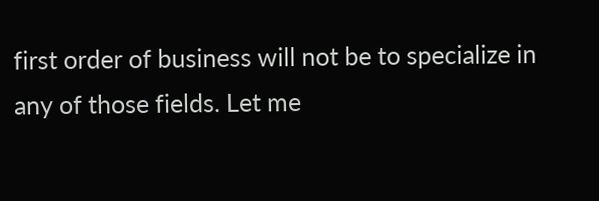first order of business will not be to specialize in any of those fields. Let me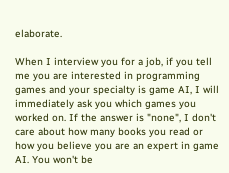elaborate.

When I interview you for a job, if you tell me you are interested in programming games and your specialty is game AI, I will immediately ask you which games you worked on. If the answer is "none", I don't care about how many books you read or how you believe you are an expert in game AI. You won't be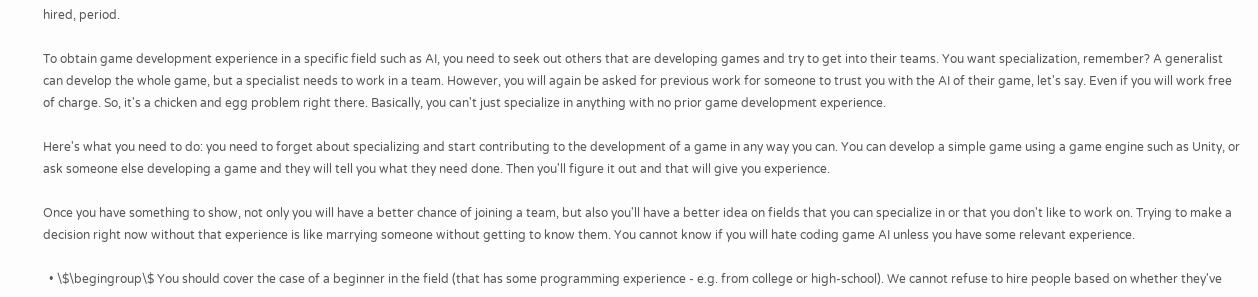hired, period.

To obtain game development experience in a specific field such as AI, you need to seek out others that are developing games and try to get into their teams. You want specialization, remember? A generalist can develop the whole game, but a specialist needs to work in a team. However, you will again be asked for previous work for someone to trust you with the AI of their game, let's say. Even if you will work free of charge. So, it's a chicken and egg problem right there. Basically, you can't just specialize in anything with no prior game development experience.

Here's what you need to do: you need to forget about specializing and start contributing to the development of a game in any way you can. You can develop a simple game using a game engine such as Unity, or ask someone else developing a game and they will tell you what they need done. Then you'll figure it out and that will give you experience.

Once you have something to show, not only you will have a better chance of joining a team, but also you'll have a better idea on fields that you can specialize in or that you don't like to work on. Trying to make a decision right now without that experience is like marrying someone without getting to know them. You cannot know if you will hate coding game AI unless you have some relevant experience.

  • \$\begingroup\$ You should cover the case of a beginner in the field (that has some programming experience - e.g. from college or high-school). We cannot refuse to hire people based on whether they've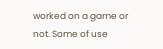worked on a game or not. Some of use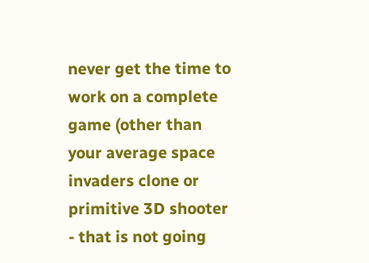never get the time to work on a complete game (other than your average space invaders clone or primitive 3D shooter - that is not going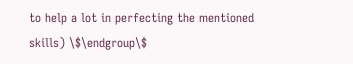to help a lot in perfecting the mentioned skills) \$\endgroup\$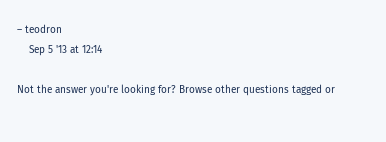– teodron
    Sep 5 '13 at 12:14

Not the answer you're looking for? Browse other questions tagged or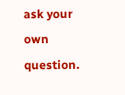ask your own question.